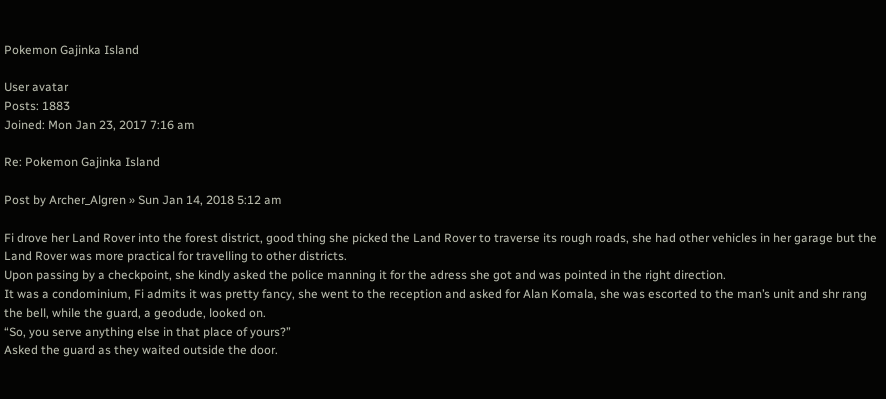Pokemon Gajinka Island

User avatar
Posts: 1883
Joined: Mon Jan 23, 2017 7:16 am

Re: Pokemon Gajinka Island

Post by Archer_Algren » Sun Jan 14, 2018 5:12 am

Fi drove her Land Rover into the forest district, good thing she picked the Land Rover to traverse its rough roads, she had other vehicles in her garage but the Land Rover was more practical for travelling to other districts.
Upon passing by a checkpoint, she kindly asked the police manning it for the adress she got and was pointed in the right direction.
It was a condominium, Fi admits it was pretty fancy, she went to the reception and asked for Alan Komala, she was escorted to the man’s unit and shr rang the bell, while the guard, a geodude, looked on.
“So, you serve anything else in that place of yours?”
Asked the guard as they waited outside the door.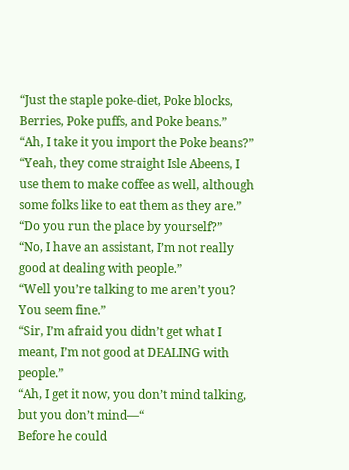“Just the staple poke-diet, Poke blocks, Berries, Poke puffs, and Poke beans.”
“Ah, I take it you import the Poke beans?”
“Yeah, they come straight Isle Abeens, I use them to make coffee as well, although some folks like to eat them as they are.”
“Do you run the place by yourself?”
“No, I have an assistant, I’m not really good at dealing with people.”
“Well you’re talking to me aren’t you? You seem fine.”
“Sir, I’m afraid you didn’t get what I meant, I’m not good at DEALING with people.”
“Ah, I get it now, you don’t mind talking, but you don’t mind—“
Before he could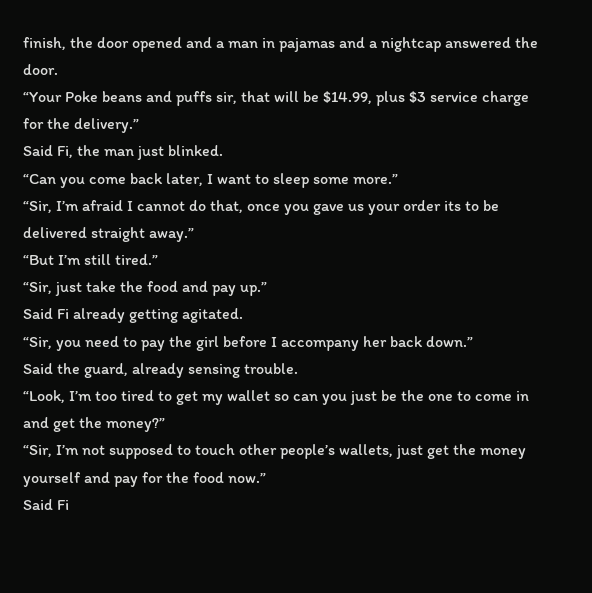finish, the door opened and a man in pajamas and a nightcap answered the door.
“Your Poke beans and puffs sir, that will be $14.99, plus $3 service charge for the delivery.”
Said Fi, the man just blinked.
“Can you come back later, I want to sleep some more.”
“Sir, I’m afraid I cannot do that, once you gave us your order its to be delivered straight away.”
“But I’m still tired.”
“Sir, just take the food and pay up.”
Said Fi already getting agitated.
“Sir, you need to pay the girl before I accompany her back down.”
Said the guard, already sensing trouble.
“Look, I’m too tired to get my wallet so can you just be the one to come in and get the money?”
“Sir, I’m not supposed to touch other people’s wallets, just get the money yourself and pay for the food now.”
Said Fi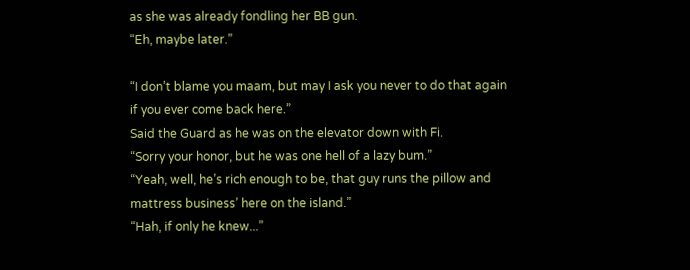as she was already fondling her BB gun.
“Eh, maybe later.”

“I don’t blame you maam, but may I ask you never to do that again if you ever come back here.”
Said the Guard as he was on the elevator down with Fi.
“Sorry your honor, but he was one hell of a lazy bum.”
“Yeah, well, he’s rich enough to be, that guy runs the pillow and mattress business’ here on the island.”
“Hah, if only he knew...”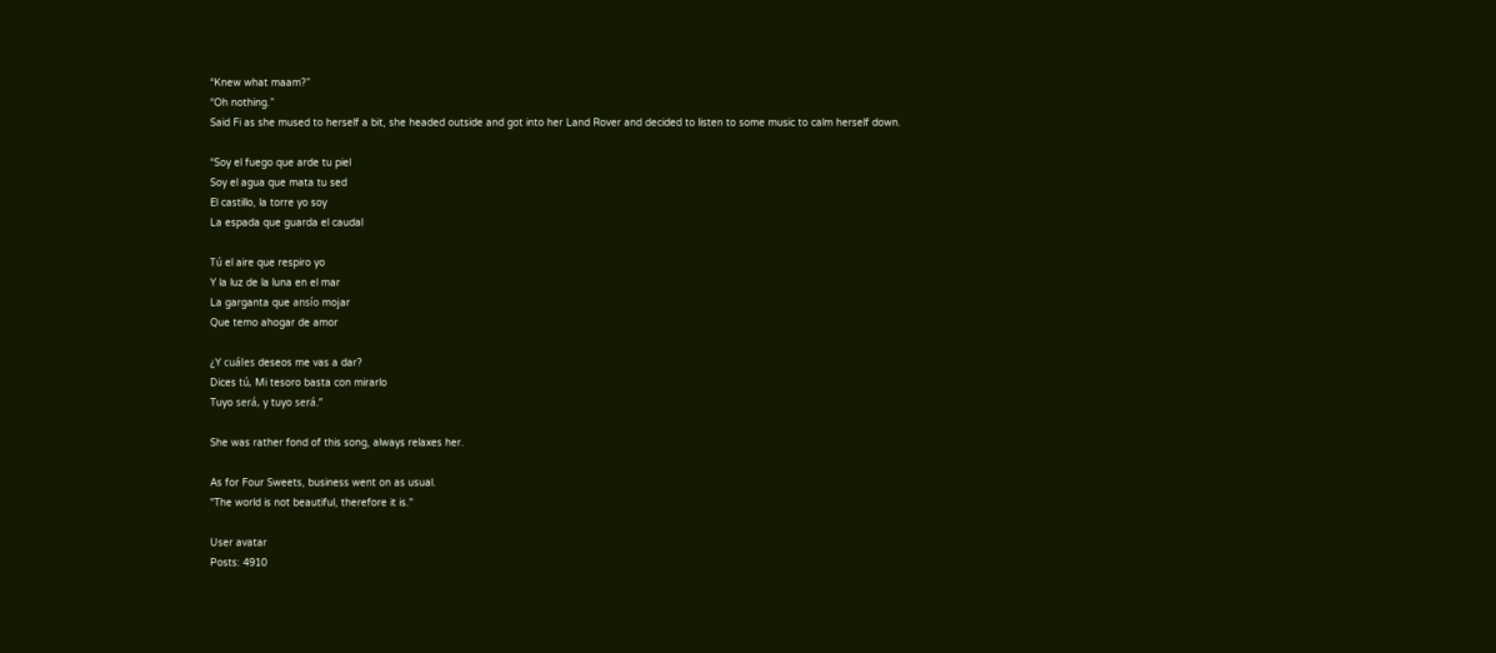“Knew what maam?”
“Oh nothing.”
Said Fi as she mused to herself a bit, she headed outside and got into her Land Rover and decided to listen to some music to calm herself down.

“Soy el fuego que arde tu piel
Soy el agua que mata tu sed
El castillo, la torre yo soy
La espada que guarda el caudal

Tú el aire que respiro yo
Y la luz de la luna en el mar
La garganta que ansío mojar
Que temo ahogar de amor

¿Y cuáles deseos me vas a dar?
Dices tú, Mi tesoro basta con mirarlo
Tuyo será, y tuyo será.”

She was rather fond of this song, always relaxes her.

As for Four Sweets, business went on as usual.
"The world is not beautiful, therefore it is."

User avatar
Posts: 4910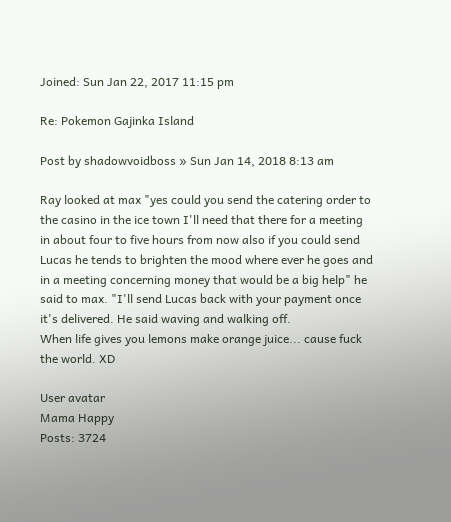Joined: Sun Jan 22, 2017 11:15 pm

Re: Pokemon Gajinka Island

Post by shadowvoidboss » Sun Jan 14, 2018 8:13 am

Ray looked at max "yes could you send the catering order to the casino in the ice town I'll need that there for a meeting in about four to five hours from now also if you could send Lucas he tends to brighten the mood where ever he goes and in a meeting concerning money that would be a big help" he said to max. "I'll send Lucas back with your payment once it's delivered. He said waving and walking off.
When life gives you lemons make orange juice... cause fuck the world. XD

User avatar
Mama Happy
Posts: 3724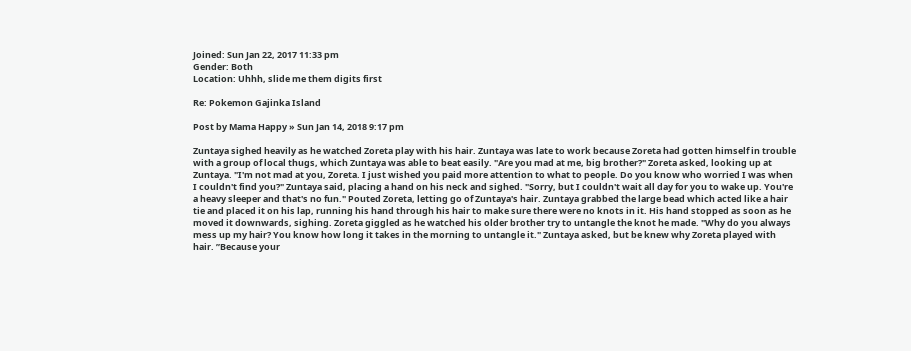Joined: Sun Jan 22, 2017 11:33 pm
Gender: Both
Location: Uhhh, slide me them digits first

Re: Pokemon Gajinka Island

Post by Mama Happy » Sun Jan 14, 2018 9:17 pm

Zuntaya sighed heavily as he watched Zoreta play with his hair. Zuntaya was late to work because Zoreta had gotten himself in trouble with a group of local thugs, which Zuntaya was able to beat easily. "Are you mad at me, big brother?" Zoreta asked, looking up at Zuntaya. "I'm not mad at you, Zoreta. I just wished you paid more attention to what to people. Do you know who worried I was when I couldn't find you?" Zuntaya said, placing a hand on his neck and sighed. "Sorry, but I couldn't wait all day for you to wake up. You're a heavy sleeper and that's no fun." Pouted Zoreta, letting go of Zuntaya's hair. Zuntaya grabbed the large bead which acted like a hair tie and placed it on his lap, running his hand through his hair to make sure there were no knots in it. His hand stopped as soon as he moved it downwards, sighing. Zoreta giggled as he watched his older brother try to untangle the knot he made. "Why do you always mess up my hair? You know how long it takes in the morning to untangle it." Zuntaya asked, but be knew why Zoreta played with hair. ”Because your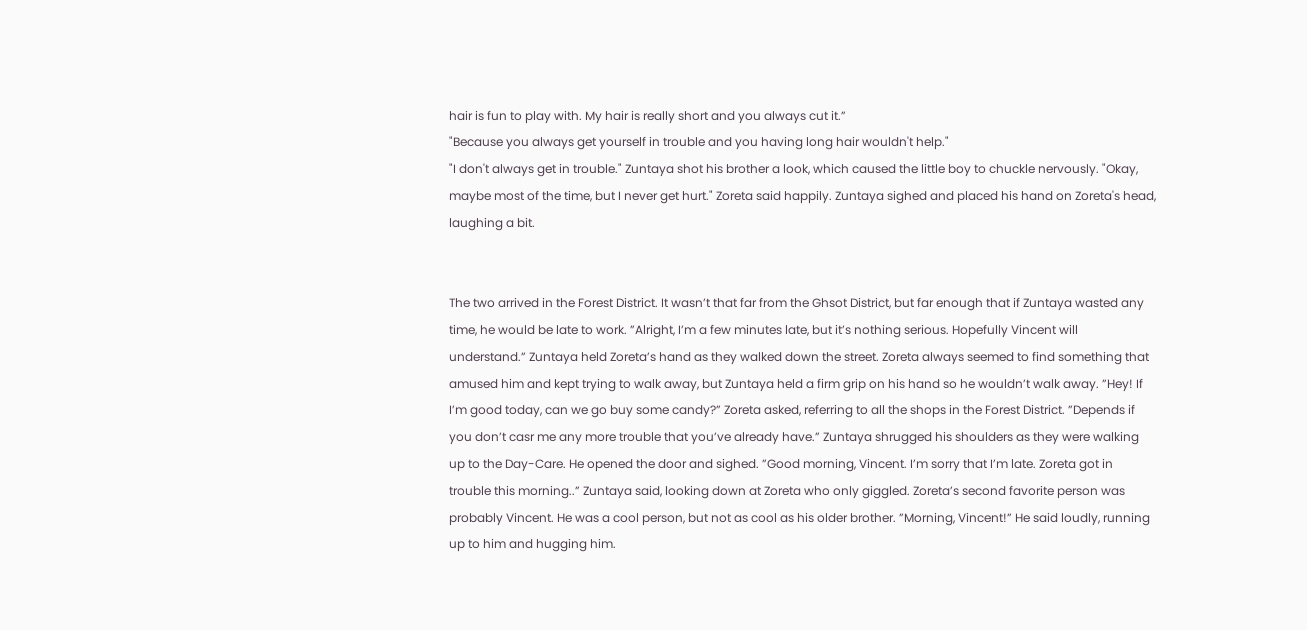hair is fun to play with. My hair is really short and you always cut it.”
"Because you always get yourself in trouble and you having long hair wouldn't help."
"I don't always get in trouble." Zuntaya shot his brother a look, which caused the little boy to chuckle nervously. "Okay, maybe most of the time, but I never get hurt." Zoreta said happily. Zuntaya sighed and placed his hand on Zoreta's head, laughing a bit.


The two arrived in the Forest District. It wasn’t that far from the Ghsot District, but far enough that if Zuntaya wasted any time, he would be late to work. ”Alright, I’m a few minutes late, but it’s nothing serious. Hopefully Vincent will understand.” Zuntaya held Zoreta’s hand as they walked down the street. Zoreta always seemed to find something that amused him and kept trying to walk away, but Zuntaya held a firm grip on his hand so he wouldn’t walk away. ”Hey! If I’m good today, can we go buy some candy?” Zoreta asked, referring to all the shops in the Forest District. ”Depends if you don’t casr me any more trouble that you’ve already have.” Zuntaya shrugged his shoulders as they were walking up to the Day-Care. He opened the door and sighed. ”Good morning, Vincent. I’m sorry that I’m late. Zoreta got in trouble this morning..” Zuntaya said, looking down at Zoreta who only giggled. Zoreta’s second favorite person was probably Vincent. He was a cool person, but not as cool as his older brother. ”Morning, Vincent!” He said loudly, running up to him and hugging him.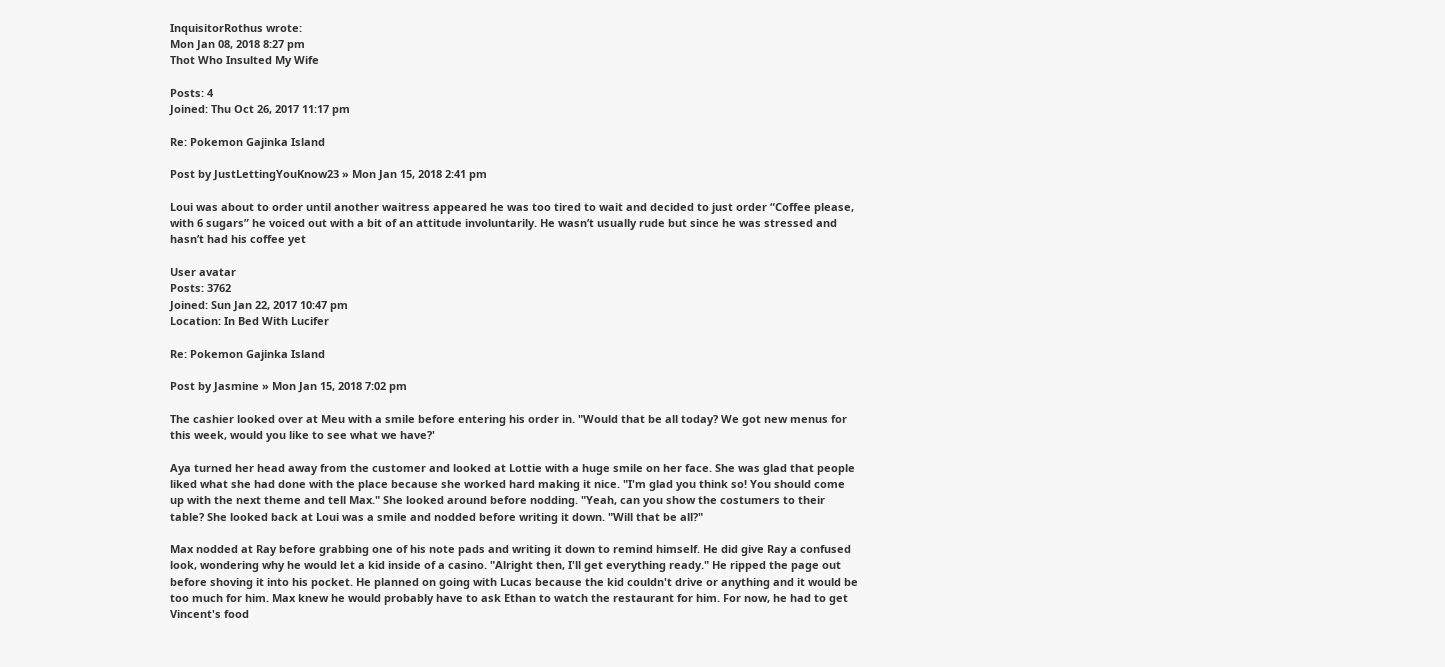InquisitorRothus wrote:
Mon Jan 08, 2018 8:27 pm
Thot Who Insulted My Wife

Posts: 4
Joined: Thu Oct 26, 2017 11:17 pm

Re: Pokemon Gajinka Island

Post by JustLettingYouKnow23 » Mon Jan 15, 2018 2:41 pm

Loui was about to order until another waitress appeared he was too tired to wait and decided to just order “Coffee please, with 6 sugars” he voiced out with a bit of an attitude involuntarily. He wasn’t usually rude but since he was stressed and hasn’t had his coffee yet

User avatar
Posts: 3762
Joined: Sun Jan 22, 2017 10:47 pm
Location: In Bed With Lucifer

Re: Pokemon Gajinka Island

Post by Jasmine » Mon Jan 15, 2018 7:02 pm

The cashier looked over at Meu with a smile before entering his order in. "Would that be all today? We got new menus for this week, would you like to see what we have?'

Aya turned her head away from the customer and looked at Lottie with a huge smile on her face. She was glad that people liked what she had done with the place because she worked hard making it nice. "I'm glad you think so! You should come up with the next theme and tell Max." She looked around before nodding. "Yeah, can you show the costumers to their table? She looked back at Loui was a smile and nodded before writing it down. "Will that be all?"

Max nodded at Ray before grabbing one of his note pads and writing it down to remind himself. He did give Ray a confused look, wondering why he would let a kid inside of a casino. "Alright then, I'll get everything ready." He ripped the page out before shoving it into his pocket. He planned on going with Lucas because the kid couldn't drive or anything and it would be too much for him. Max knew he would probably have to ask Ethan to watch the restaurant for him. For now, he had to get Vincent's food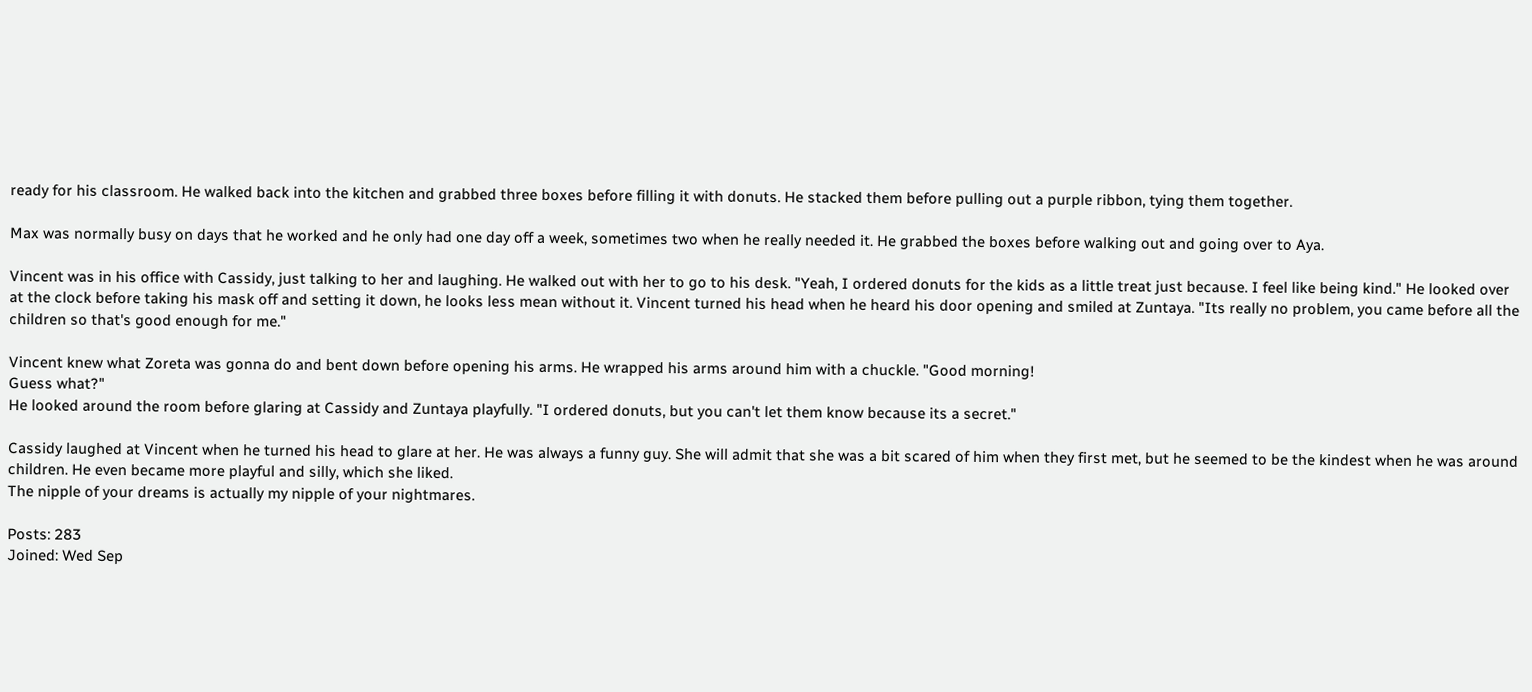ready for his classroom. He walked back into the kitchen and grabbed three boxes before filling it with donuts. He stacked them before pulling out a purple ribbon, tying them together.

Max was normally busy on days that he worked and he only had one day off a week, sometimes two when he really needed it. He grabbed the boxes before walking out and going over to Aya.

Vincent was in his office with Cassidy, just talking to her and laughing. He walked out with her to go to his desk. "Yeah, I ordered donuts for the kids as a little treat just because. I feel like being kind." He looked over at the clock before taking his mask off and setting it down, he looks less mean without it. Vincent turned his head when he heard his door opening and smiled at Zuntaya. "Its really no problem, you came before all the children so that's good enough for me."

Vincent knew what Zoreta was gonna do and bent down before opening his arms. He wrapped his arms around him with a chuckle. "Good morning!
Guess what?"
He looked around the room before glaring at Cassidy and Zuntaya playfully. "I ordered donuts, but you can't let them know because its a secret."

Cassidy laughed at Vincent when he turned his head to glare at her. He was always a funny guy. She will admit that she was a bit scared of him when they first met, but he seemed to be the kindest when he was around children. He even became more playful and silly, which she liked.
The nipple of your dreams is actually my nipple of your nightmares.

Posts: 283
Joined: Wed Sep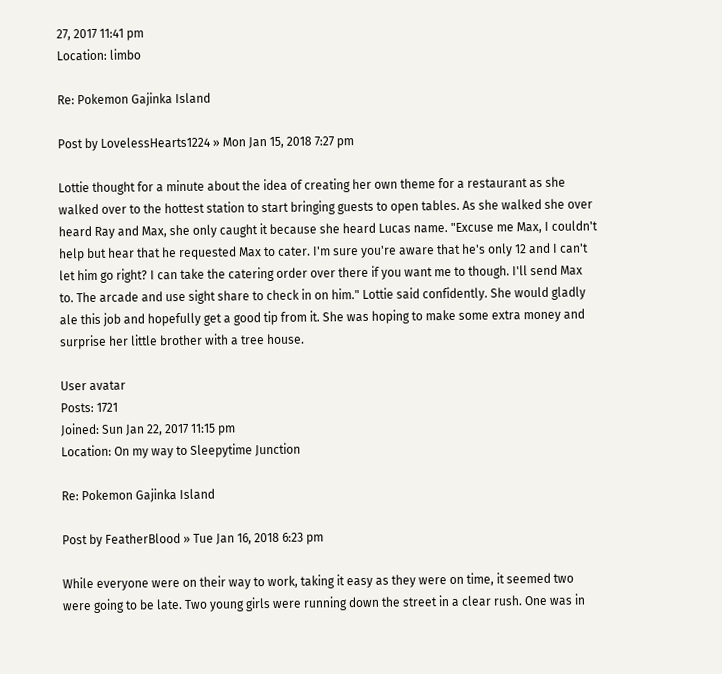27, 2017 11:41 pm
Location: limbo

Re: Pokemon Gajinka Island

Post by LovelessHearts1224 » Mon Jan 15, 2018 7:27 pm

Lottie thought for a minute about the idea of creating her own theme for a restaurant as she walked over to the hottest station to start bringing guests to open tables. As she walked she over heard Ray and Max, she only caught it because she heard Lucas name. "Excuse me Max, I couldn't help but hear that he requested Max to cater. I'm sure you're aware that he's only 12 and I can't let him go right? I can take the catering order over there if you want me to though. I'll send Max to. The arcade and use sight share to check in on him." Lottie said confidently. She would gladly ale this job and hopefully get a good tip from it. She was hoping to make some extra money and surprise her little brother with a tree house.

User avatar
Posts: 1721
Joined: Sun Jan 22, 2017 11:15 pm
Location: On my way to Sleepytime Junction

Re: Pokemon Gajinka Island

Post by FeatherBlood » Tue Jan 16, 2018 6:23 pm

While everyone were on their way to work, taking it easy as they were on time, it seemed two were going to be late. Two young girls were running down the street in a clear rush. One was in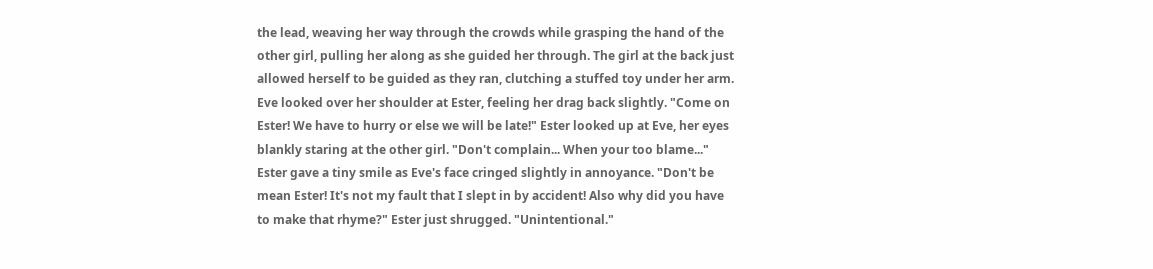the lead, weaving her way through the crowds while grasping the hand of the other girl, pulling her along as she guided her through. The girl at the back just allowed herself to be guided as they ran, clutching a stuffed toy under her arm. Eve looked over her shoulder at Ester, feeling her drag back slightly. "Come on Ester! We have to hurry or else we will be late!" Ester looked up at Eve, her eyes blankly staring at the other girl. "Don't complain... When your too blame..." Ester gave a tiny smile as Eve's face cringed slightly in annoyance. "Don't be mean Ester! It's not my fault that I slept in by accident! Also why did you have to make that rhyme?" Ester just shrugged. "Unintentional."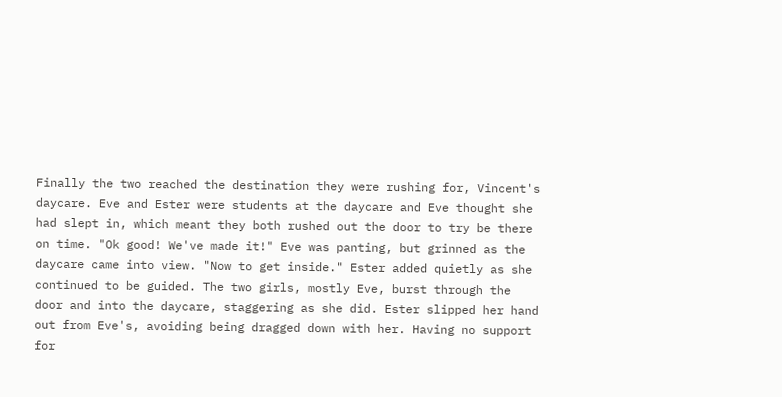Finally the two reached the destination they were rushing for, Vincent's daycare. Eve and Ester were students at the daycare and Eve thought she had slept in, which meant they both rushed out the door to try be there on time. "Ok good! We've made it!" Eve was panting, but grinned as the daycare came into view. "Now to get inside." Ester added quietly as she continued to be guided. The two girls, mostly Eve, burst through the door and into the daycare, staggering as she did. Ester slipped her hand out from Eve's, avoiding being dragged down with her. Having no support for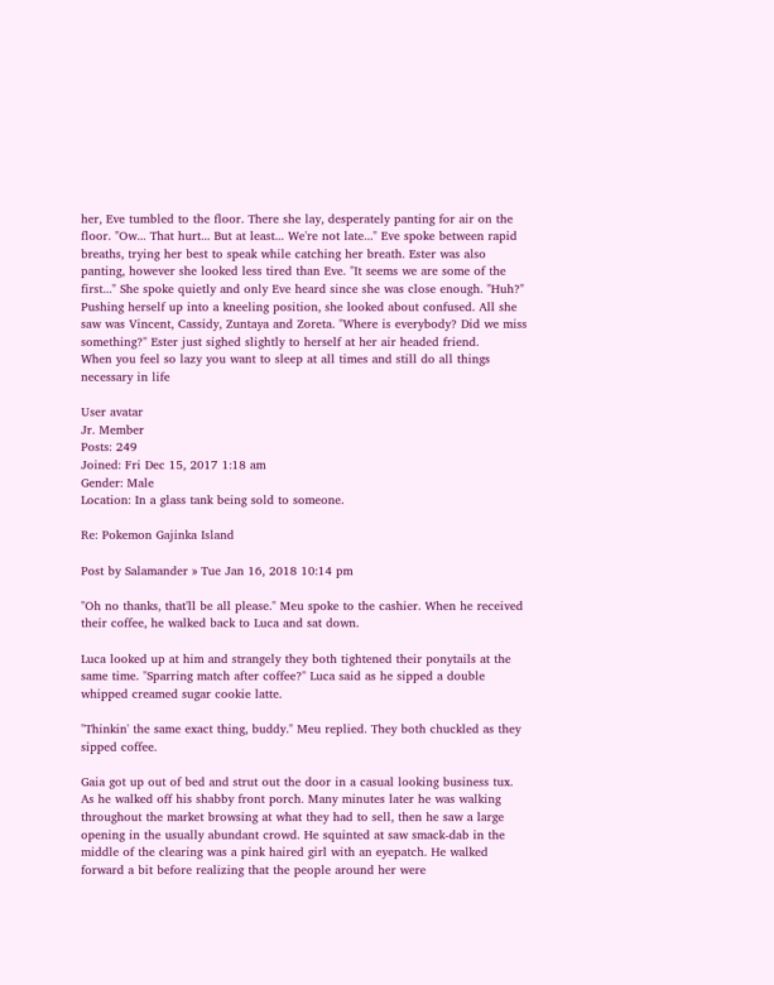her, Eve tumbled to the floor. There she lay, desperately panting for air on the floor. "Ow... That hurt... But at least... We're not late..." Eve spoke between rapid breaths, trying her best to speak while catching her breath. Ester was also panting, however she looked less tired than Eve. "It seems we are some of the first..." She spoke quietly and only Eve heard since she was close enough. "Huh?" Pushing herself up into a kneeling position, she looked about confused. All she saw was Vincent, Cassidy, Zuntaya and Zoreta. "Where is everybody? Did we miss something?" Ester just sighed slightly to herself at her air headed friend.
When you feel so lazy you want to sleep at all times and still do all things necessary in life

User avatar
Jr. Member
Posts: 249
Joined: Fri Dec 15, 2017 1:18 am
Gender: Male
Location: In a glass tank being sold to someone.

Re: Pokemon Gajinka Island

Post by Salamander » Tue Jan 16, 2018 10:14 pm

"Oh no thanks, that'll be all please." Meu spoke to the cashier. When he received their coffee, he walked back to Luca and sat down.

Luca looked up at him and strangely they both tightened their ponytails at the same time. "Sparring match after coffee?" Luca said as he sipped a double whipped creamed sugar cookie latte.

"Thinkin' the same exact thing, buddy." Meu replied. They both chuckled as they sipped coffee.

Gaia got up out of bed and strut out the door in a casual looking business tux. As he walked off his shabby front porch. Many minutes later he was walking throughout the market browsing at what they had to sell, then he saw a large opening in the usually abundant crowd. He squinted at saw smack-dab in the middle of the clearing was a pink haired girl with an eyepatch. He walked forward a bit before realizing that the people around her were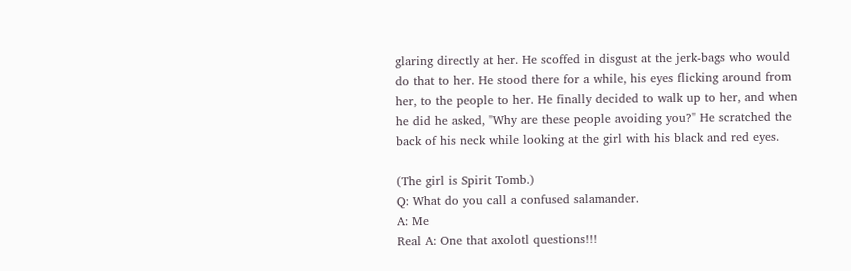glaring directly at her. He scoffed in disgust at the jerk-bags who would do that to her. He stood there for a while, his eyes flicking around from her, to the people to her. He finally decided to walk up to her, and when he did he asked, "Why are these people avoiding you?" He scratched the back of his neck while looking at the girl with his black and red eyes.

(The girl is Spirit Tomb.)
Q: What do you call a confused salamander.
A: Me
Real A: One that axolotl questions!!!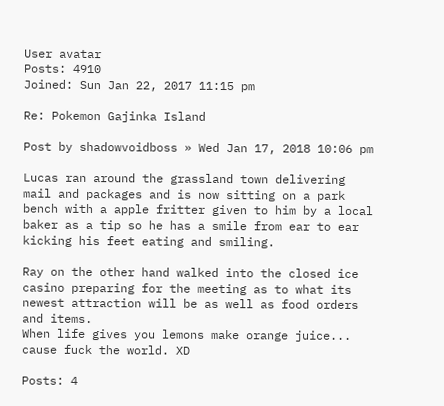User avatar
Posts: 4910
Joined: Sun Jan 22, 2017 11:15 pm

Re: Pokemon Gajinka Island

Post by shadowvoidboss » Wed Jan 17, 2018 10:06 pm

Lucas ran around the grassland town delivering mail and packages and is now sitting on a park bench with a apple fritter given to him by a local baker as a tip so he has a smile from ear to ear kicking his feet eating and smiling.

Ray on the other hand walked into the closed ice casino preparing for the meeting as to what its newest attraction will be as well as food orders and items.
When life gives you lemons make orange juice... cause fuck the world. XD

Posts: 4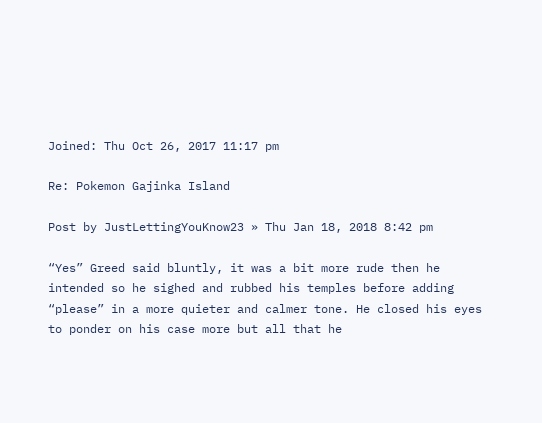Joined: Thu Oct 26, 2017 11:17 pm

Re: Pokemon Gajinka Island

Post by JustLettingYouKnow23 » Thu Jan 18, 2018 8:42 pm

“Yes” Greed said bluntly, it was a bit more rude then he intended so he sighed and rubbed his temples before adding “please” in a more quieter and calmer tone. He closed his eyes to ponder on his case more but all that he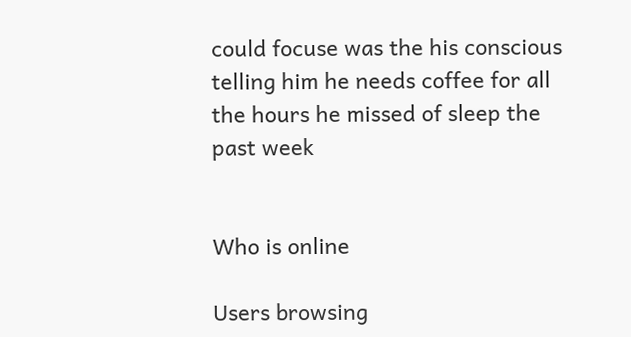could focuse was the his conscious telling him he needs coffee for all the hours he missed of sleep the past week


Who is online

Users browsing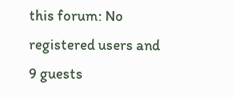this forum: No registered users and 9 guests